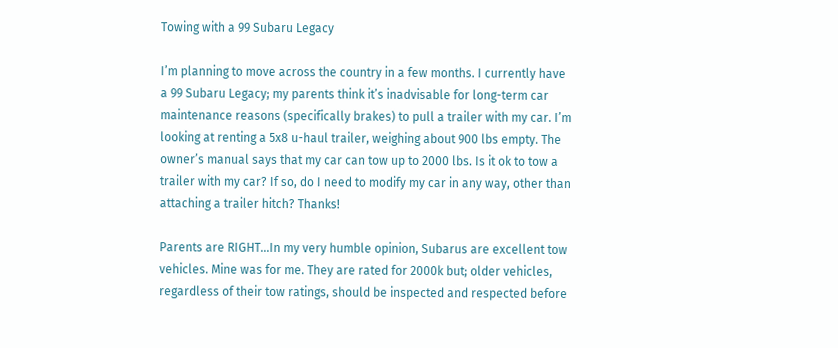Towing with a 99 Subaru Legacy

I’m planning to move across the country in a few months. I currently have a 99 Subaru Legacy; my parents think it’s inadvisable for long-term car maintenance reasons (specifically brakes) to pull a trailer with my car. I’m looking at renting a 5x8 u-haul trailer, weighing about 900 lbs empty. The owner’s manual says that my car can tow up to 2000 lbs. Is it ok to tow a trailer with my car? If so, do I need to modify my car in any way, other than attaching a trailer hitch? Thanks!

Parents are RIGHT…In my very humble opinion, Subarus are excellent tow vehicles. Mine was for me. They are rated for 2000k but; older vehicles, regardless of their tow ratings, should be inspected and respected before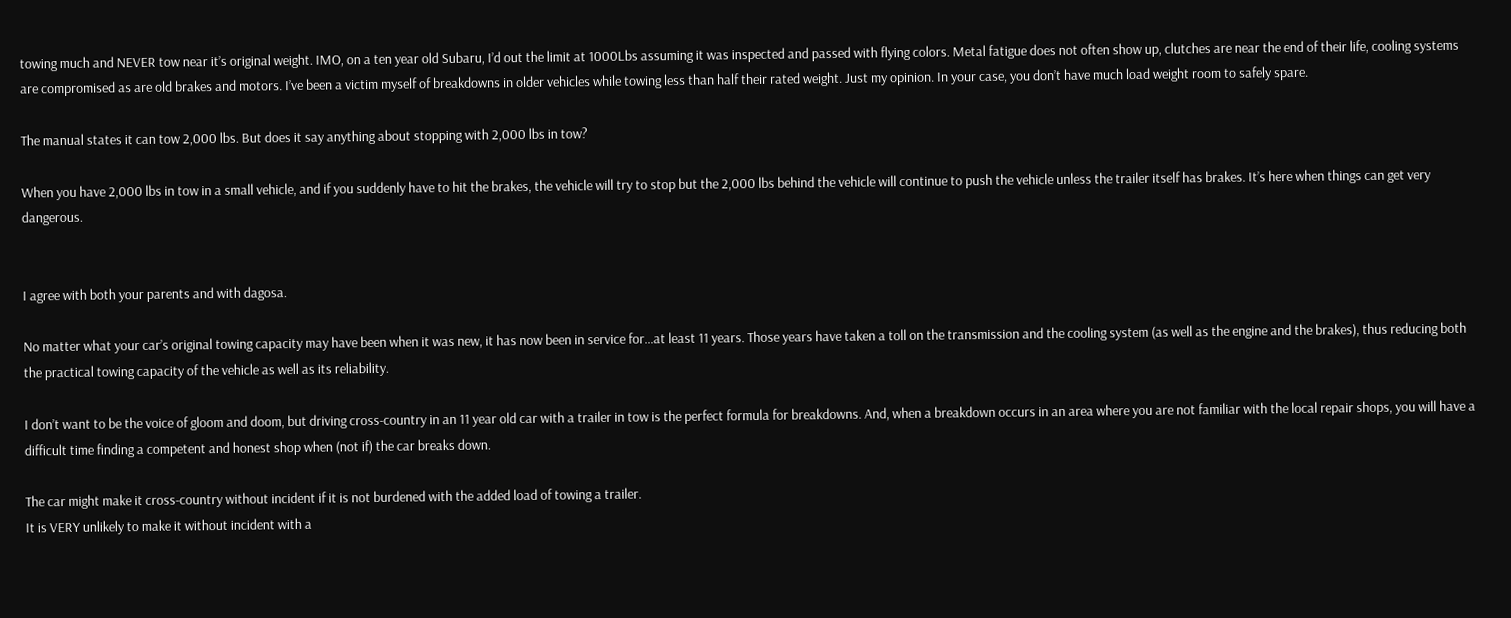towing much and NEVER tow near it’s original weight. IMO, on a ten year old Subaru, I’d out the limit at 1000Lbs assuming it was inspected and passed with flying colors. Metal fatigue does not often show up, clutches are near the end of their life, cooling systems are compromised as are old brakes and motors. I’ve been a victim myself of breakdowns in older vehicles while towing less than half their rated weight. Just my opinion. In your case, you don’t have much load weight room to safely spare.

The manual states it can tow 2,000 lbs. But does it say anything about stopping with 2,000 lbs in tow?

When you have 2,000 lbs in tow in a small vehicle, and if you suddenly have to hit the brakes, the vehicle will try to stop but the 2,000 lbs behind the vehicle will continue to push the vehicle unless the trailer itself has brakes. It’s here when things can get very dangerous.


I agree with both your parents and with dagosa.

No matter what your car’s original towing capacity may have been when it was new, it has now been in service for…at least 11 years. Those years have taken a toll on the transmission and the cooling system (as well as the engine and the brakes), thus reducing both the practical towing capacity of the vehicle as well as its reliability.

I don’t want to be the voice of gloom and doom, but driving cross-country in an 11 year old car with a trailer in tow is the perfect formula for breakdowns. And, when a breakdown occurs in an area where you are not familiar with the local repair shops, you will have a difficult time finding a competent and honest shop when (not if) the car breaks down.

The car might make it cross-country without incident if it is not burdened with the added load of towing a trailer.
It is VERY unlikely to make it without incident with a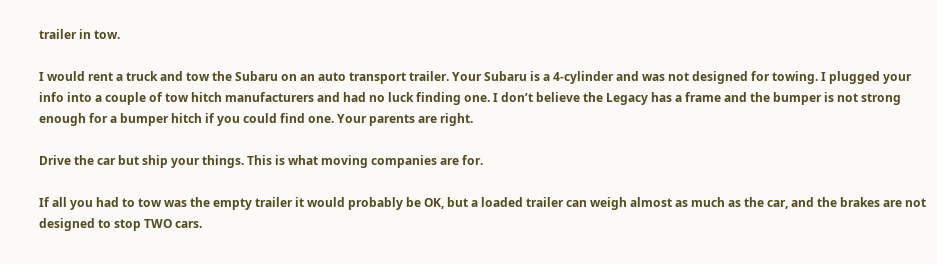trailer in tow.

I would rent a truck and tow the Subaru on an auto transport trailer. Your Subaru is a 4-cylinder and was not designed for towing. I plugged your info into a couple of tow hitch manufacturers and had no luck finding one. I don’t believe the Legacy has a frame and the bumper is not strong enough for a bumper hitch if you could find one. Your parents are right.

Drive the car but ship your things. This is what moving companies are for.

If all you had to tow was the empty trailer it would probably be OK, but a loaded trailer can weigh almost as much as the car, and the brakes are not designed to stop TWO cars.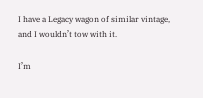I have a Legacy wagon of similar vintage, and I wouldn’t tow with it.

I’m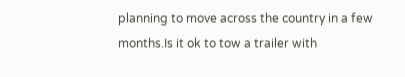planning to move across the country in a few months.Is it ok to tow a trailer with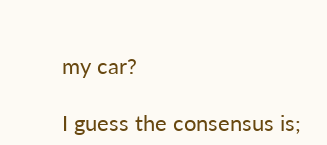my car?

I guess the consensus is;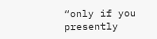“only if you presently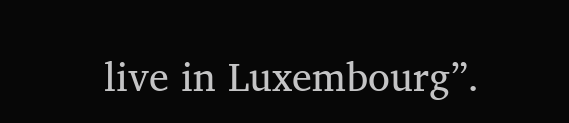live in Luxembourg”.